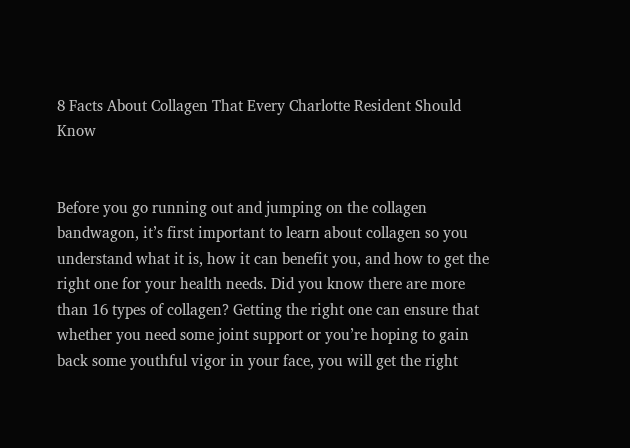8 Facts About Collagen That Every Charlotte Resident Should Know


Before you go running out and jumping on the collagen bandwagon, it’s first important to learn about collagen so you understand what it is, how it can benefit you, and how to get the right one for your health needs. Did you know there are more than 16 types of collagen? Getting the right one can ensure that whether you need some joint support or you’re hoping to gain back some youthful vigor in your face, you will get the right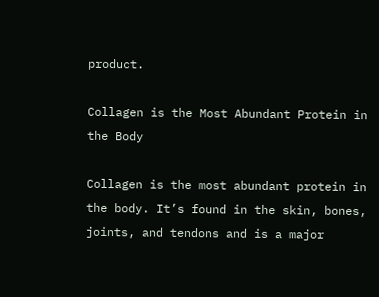product.

Collagen is the Most Abundant Protein in the Body

Collagen is the most abundant protein in the body. It’s found in the skin, bones, joints, and tendons and is a major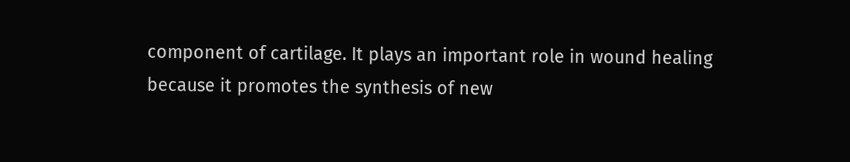component of cartilage. It plays an important role in wound healing because it promotes the synthesis of new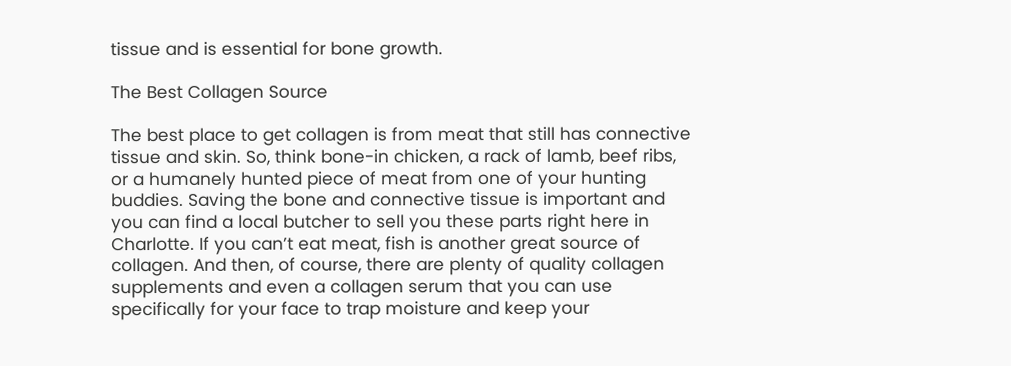tissue and is essential for bone growth.

The Best Collagen Source

The best place to get collagen is from meat that still has connective tissue and skin. So, think bone-in chicken, a rack of lamb, beef ribs, or a humanely hunted piece of meat from one of your hunting buddies. Saving the bone and connective tissue is important and you can find a local butcher to sell you these parts right here in Charlotte. If you can’t eat meat, fish is another great source of collagen. And then, of course, there are plenty of quality collagen supplements and even a collagen serum that you can use specifically for your face to trap moisture and keep your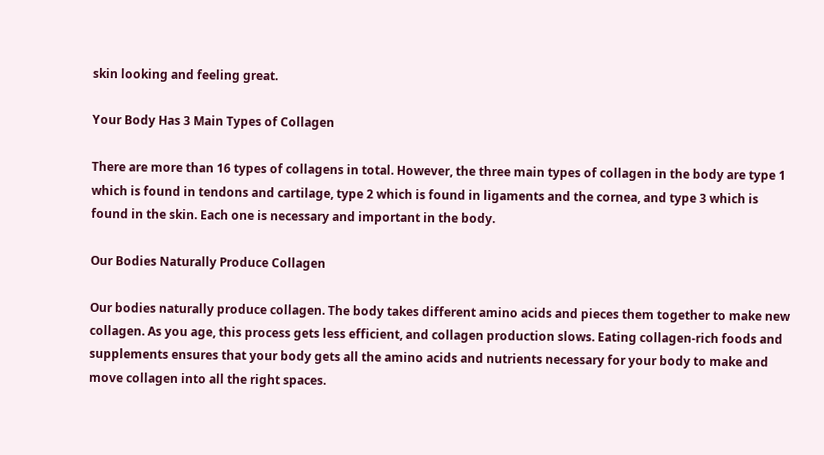skin looking and feeling great.

Your Body Has 3 Main Types of Collagen

There are more than 16 types of collagens in total. However, the three main types of collagen in the body are type 1 which is found in tendons and cartilage, type 2 which is found in ligaments and the cornea, and type 3 which is found in the skin. Each one is necessary and important in the body.

Our Bodies Naturally Produce Collagen

Our bodies naturally produce collagen. The body takes different amino acids and pieces them together to make new collagen. As you age, this process gets less efficient, and collagen production slows. Eating collagen-rich foods and supplements ensures that your body gets all the amino acids and nutrients necessary for your body to make and move collagen into all the right spaces.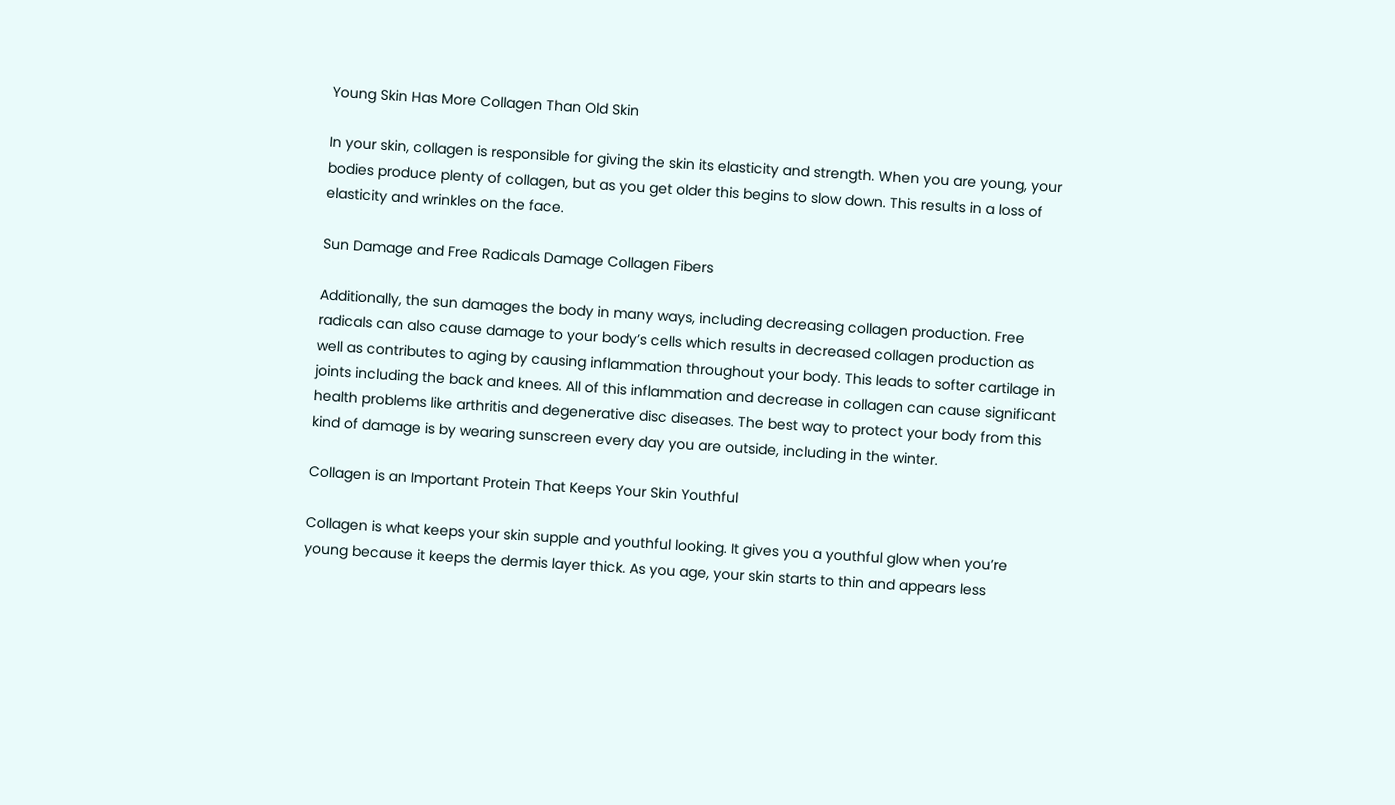Young Skin Has More Collagen Than Old Skin

In your skin, collagen is responsible for giving the skin its elasticity and strength. When you are young, your bodies produce plenty of collagen, but as you get older this begins to slow down. This results in a loss of elasticity and wrinkles on the face.

Sun Damage and Free Radicals Damage Collagen Fibers

Additionally, the sun damages the body in many ways, including decreasing collagen production. Free radicals can also cause damage to your body’s cells which results in decreased collagen production as well as contributes to aging by causing inflammation throughout your body. This leads to softer cartilage in joints including the back and knees. All of this inflammation and decrease in collagen can cause significant health problems like arthritis and degenerative disc diseases. The best way to protect your body from this kind of damage is by wearing sunscreen every day you are outside, including in the winter.

Collagen is an Important Protein That Keeps Your Skin Youthful

Collagen is what keeps your skin supple and youthful looking. It gives you a youthful glow when you’re young because it keeps the dermis layer thick. As you age, your skin starts to thin and appears less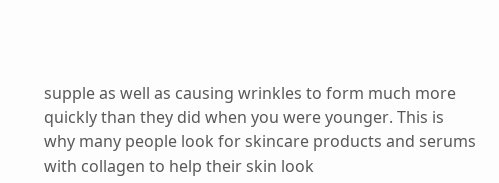supple as well as causing wrinkles to form much more quickly than they did when you were younger. This is why many people look for skincare products and serums with collagen to help their skin look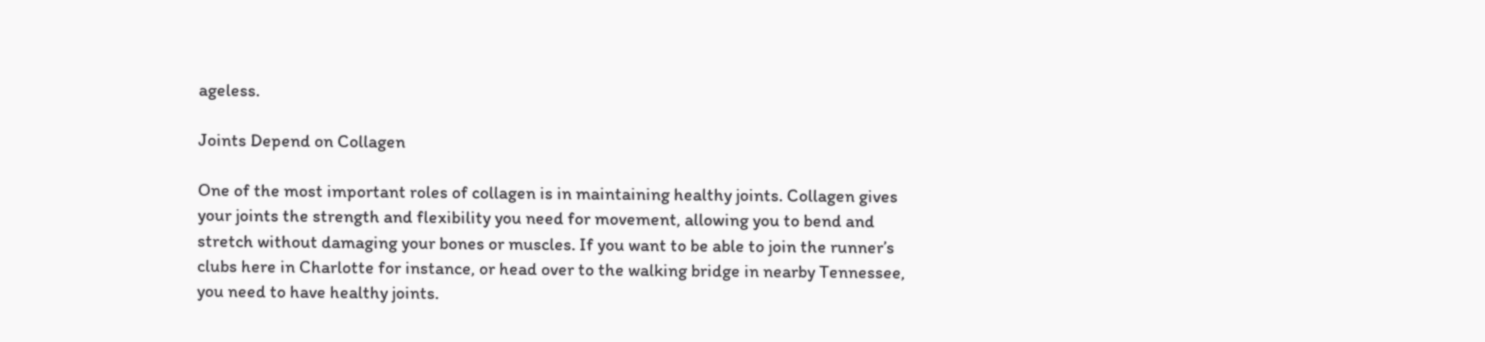ageless.

Joints Depend on Collagen

One of the most important roles of collagen is in maintaining healthy joints. Collagen gives your joints the strength and flexibility you need for movement, allowing you to bend and stretch without damaging your bones or muscles. If you want to be able to join the runner’s clubs here in Charlotte for instance, or head over to the walking bridge in nearby Tennessee, you need to have healthy joints.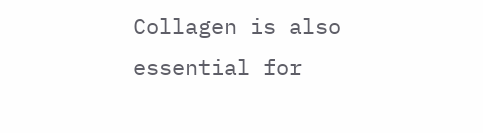Collagen is also essential for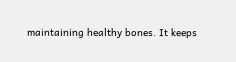maintaining healthy bones. It keeps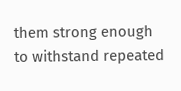them strong enough to withstand repeated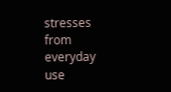stresses from everyday use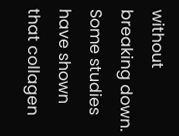without breaking down. Some studies have shown that collagen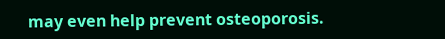may even help prevent osteoporosis.